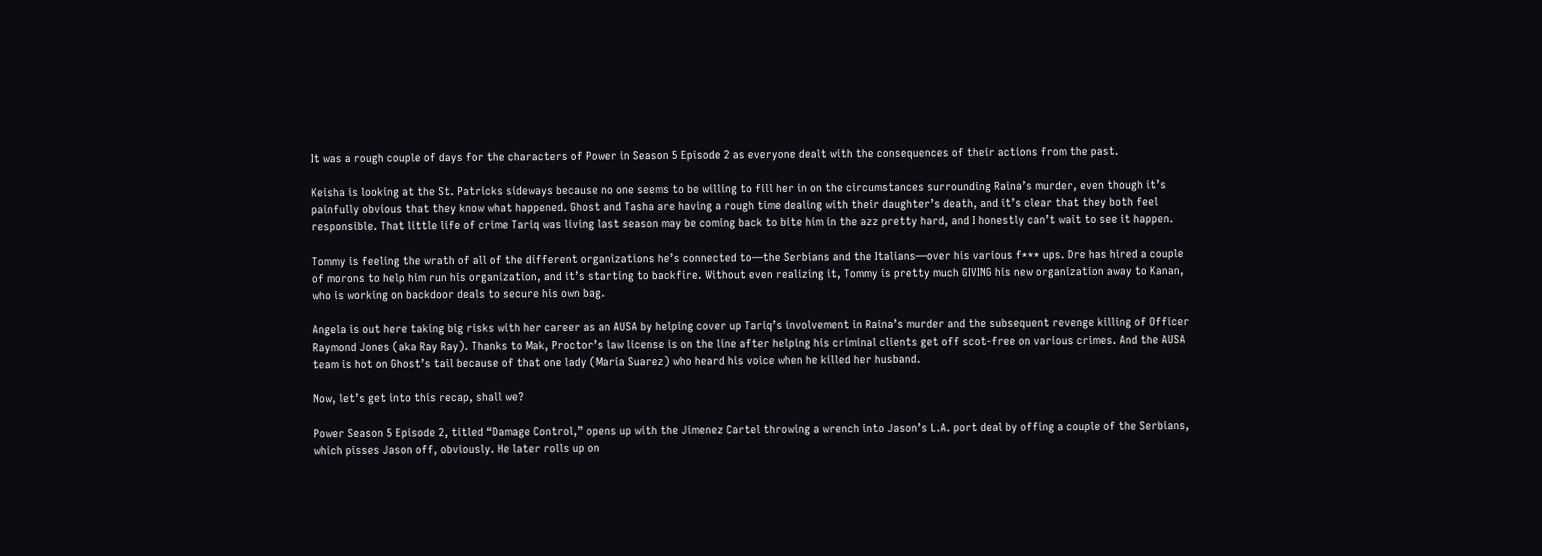It was a rough couple of days for the characters of Power in Season 5 Episode 2 as everyone dealt with the consequences of their actions from the past.

Keisha is looking at the St. Patricks sideways because no one seems to be willing to fill her in on the circumstances surrounding Raina’s murder, even though it’s painfully obvious that they know what happened. Ghost and Tasha are having a rough time dealing with their daughter’s death, and it’s clear that they both feel responsible. That little life of crime Tariq was living last season may be coming back to bite him in the azz pretty hard, and I honestly can’t wait to see it happen.

Tommy is feeling the wrath of all of the different organizations he’s connected to—the Serbians and the Italians—over his various f*** ups. Dre has hired a couple of morons to help him run his organization, and it’s starting to backfire. Without even realizing it, Tommy is pretty much GIVING his new organization away to Kanan, who is working on backdoor deals to secure his own bag.

Angela is out here taking big risks with her career as an AUSA by helping cover up Tariq’s involvement in Raina’s murder and the subsequent revenge killing of Officer Raymond Jones (aka Ray Ray). Thanks to Mak, Proctor’s law license is on the line after helping his criminal clients get off scot-free on various crimes. And the AUSA team is hot on Ghost’s tail because of that one lady (Maria Suarez) who heard his voice when he killed her husband.

Now, let’s get into this recap, shall we?

Power Season 5 Episode 2, titled “Damage Control,” opens up with the Jimenez Cartel throwing a wrench into Jason’s L.A. port deal by offing a couple of the Serbians, which pisses Jason off, obviously. He later rolls up on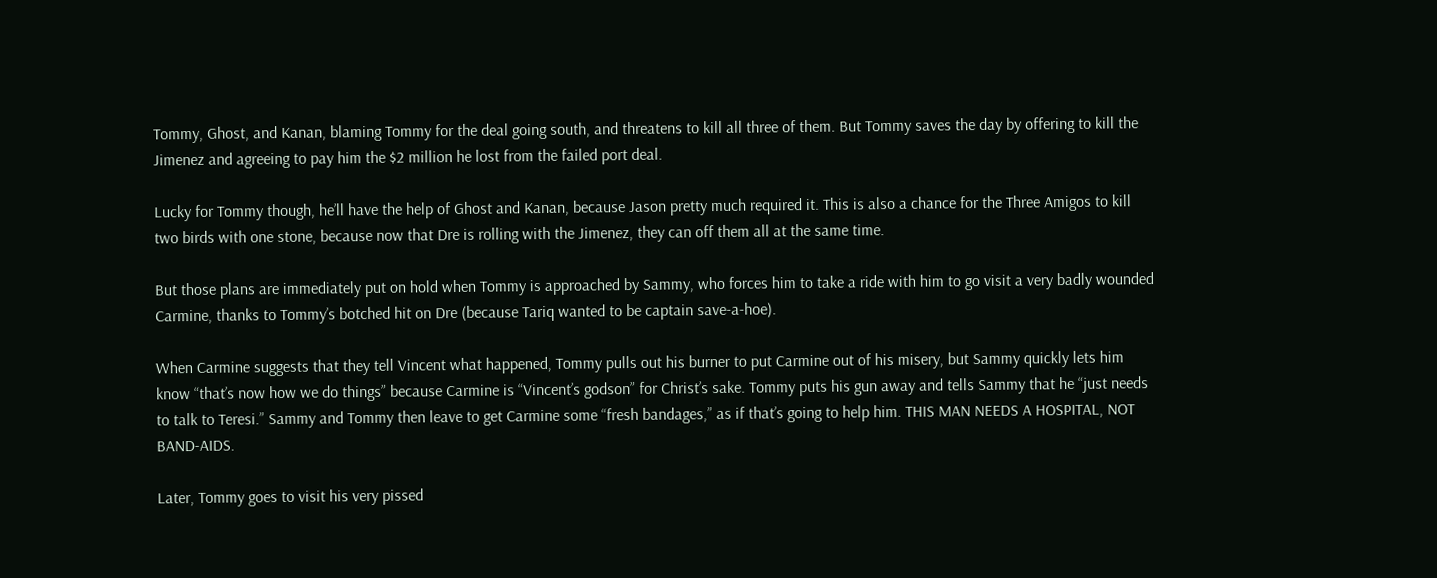Tommy, Ghost, and Kanan, blaming Tommy for the deal going south, and threatens to kill all three of them. But Tommy saves the day by offering to kill the Jimenez and agreeing to pay him the $2 million he lost from the failed port deal.

Lucky for Tommy though, he’ll have the help of Ghost and Kanan, because Jason pretty much required it. This is also a chance for the Three Amigos to kill two birds with one stone, because now that Dre is rolling with the Jimenez, they can off them all at the same time.

But those plans are immediately put on hold when Tommy is approached by Sammy, who forces him to take a ride with him to go visit a very badly wounded Carmine, thanks to Tommy’s botched hit on Dre (because Tariq wanted to be captain save-a-hoe).

When Carmine suggests that they tell Vincent what happened, Tommy pulls out his burner to put Carmine out of his misery, but Sammy quickly lets him know “that’s now how we do things” because Carmine is “Vincent’s godson” for Christ’s sake. Tommy puts his gun away and tells Sammy that he “just needs to talk to Teresi.” Sammy and Tommy then leave to get Carmine some “fresh bandages,” as if that’s going to help him. THIS MAN NEEDS A HOSPITAL, NOT BAND-AIDS.

Later, Tommy goes to visit his very pissed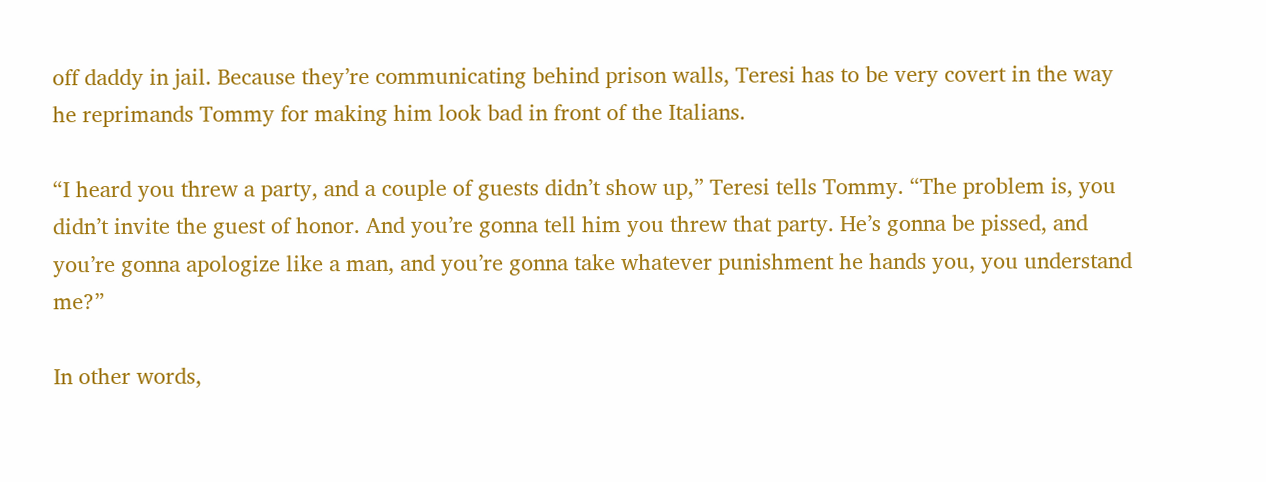off daddy in jail. Because they’re communicating behind prison walls, Teresi has to be very covert in the way he reprimands Tommy for making him look bad in front of the Italians.

“I heard you threw a party, and a couple of guests didn’t show up,” Teresi tells Tommy. “The problem is, you didn’t invite the guest of honor. And you’re gonna tell him you threw that party. He’s gonna be pissed, and you’re gonna apologize like a man, and you’re gonna take whatever punishment he hands you, you understand me?”

In other words,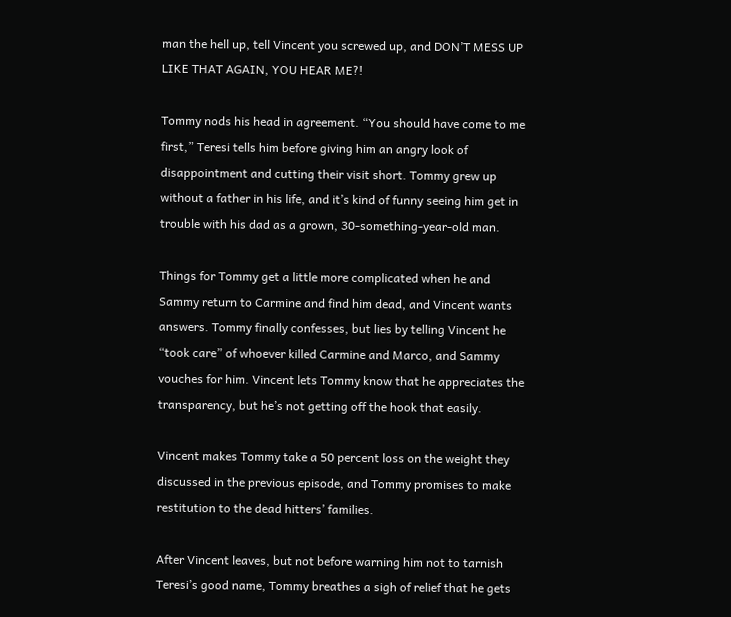man the hell up, tell Vincent you screwed up, and DON’T MESS UP LIKE THAT AGAIN, YOU HEAR ME?!

Tommy nods his head in agreement. “You should have come to me first,” Teresi tells him before giving him an angry look of disappointment and cutting their visit short. Tommy grew up without a father in his life, and it’s kind of funny seeing him get in trouble with his dad as a grown, 30-something-year-old man.

Things for Tommy get a little more complicated when he and Sammy return to Carmine and find him dead, and Vincent wants answers. Tommy finally confesses, but lies by telling Vincent he “took care” of whoever killed Carmine and Marco, and Sammy vouches for him. Vincent lets Tommy know that he appreciates the transparency, but he’s not getting off the hook that easily.

Vincent makes Tommy take a 50 percent loss on the weight they discussed in the previous episode, and Tommy promises to make restitution to the dead hitters’ families.

After Vincent leaves, but not before warning him not to tarnish Teresi’s good name, Tommy breathes a sigh of relief that he gets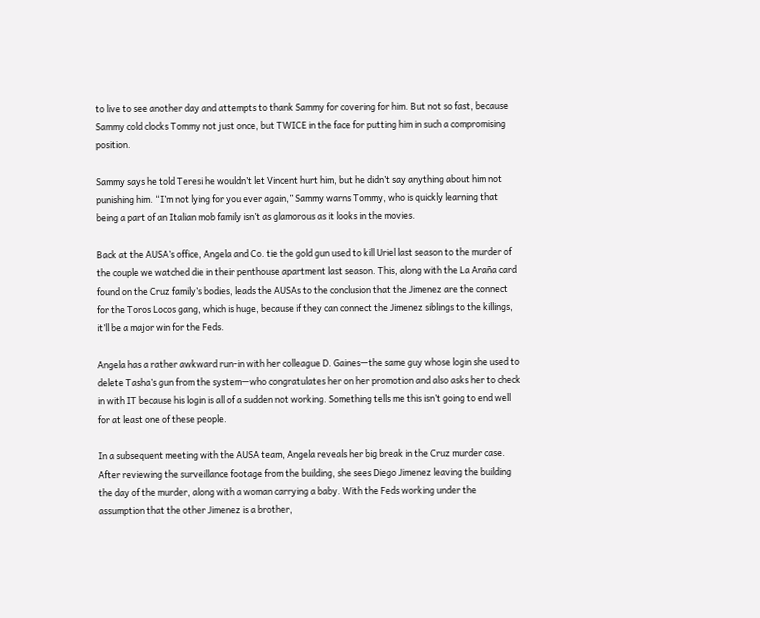to live to see another day and attempts to thank Sammy for covering for him. But not so fast, because Sammy cold clocks Tommy not just once, but TWICE in the face for putting him in such a compromising position.

Sammy says he told Teresi he wouldn’t let Vincent hurt him, but he didn’t say anything about him not punishing him. “I’m not lying for you ever again,” Sammy warns Tommy, who is quickly learning that being a part of an Italian mob family isn’t as glamorous as it looks in the movies.

Back at the AUSA’s office, Angela and Co. tie the gold gun used to kill Uriel last season to the murder of the couple we watched die in their penthouse apartment last season. This, along with the La Araña card found on the Cruz family’s bodies, leads the AUSAs to the conclusion that the Jimenez are the connect for the Toros Locos gang, which is huge, because if they can connect the Jimenez siblings to the killings, it’ll be a major win for the Feds.

Angela has a rather awkward run-in with her colleague D. Gaines—the same guy whose login she used to delete Tasha’s gun from the system—who congratulates her on her promotion and also asks her to check in with IT because his login is all of a sudden not working. Something tells me this isn’t going to end well for at least one of these people.

In a subsequent meeting with the AUSA team, Angela reveals her big break in the Cruz murder case. After reviewing the surveillance footage from the building, she sees Diego Jimenez leaving the building the day of the murder, along with a woman carrying a baby. With the Feds working under the assumption that the other Jimenez is a brother,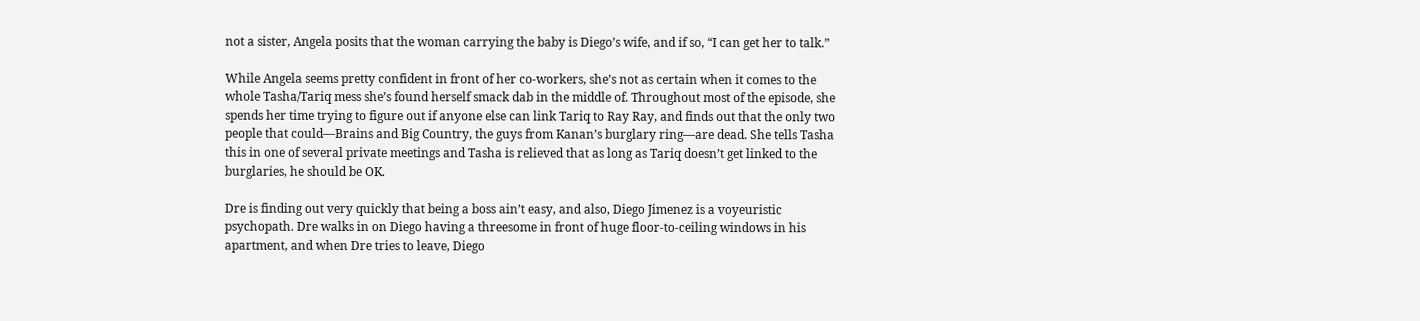not a sister, Angela posits that the woman carrying the baby is Diego’s wife, and if so, “I can get her to talk.”

While Angela seems pretty confident in front of her co-workers, she’s not as certain when it comes to the whole Tasha/Tariq mess she’s found herself smack dab in the middle of. Throughout most of the episode, she spends her time trying to figure out if anyone else can link Tariq to Ray Ray, and finds out that the only two people that could—Brains and Big Country, the guys from Kanan’s burglary ring—are dead. She tells Tasha this in one of several private meetings and Tasha is relieved that as long as Tariq doesn’t get linked to the burglaries, he should be OK.

Dre is finding out very quickly that being a boss ain’t easy, and also, Diego Jimenez is a voyeuristic psychopath. Dre walks in on Diego having a threesome in front of huge floor-to-ceiling windows in his apartment, and when Dre tries to leave, Diego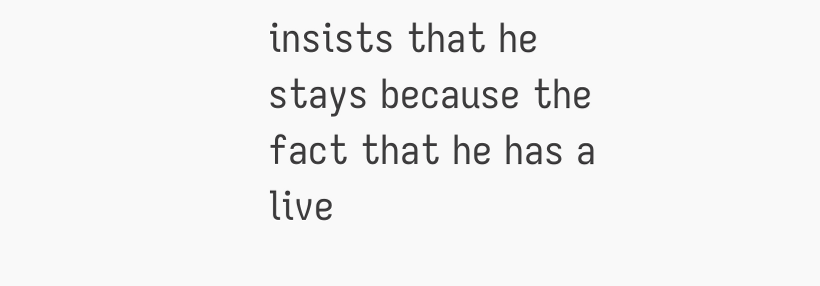insists that he stays because the fact that he has a live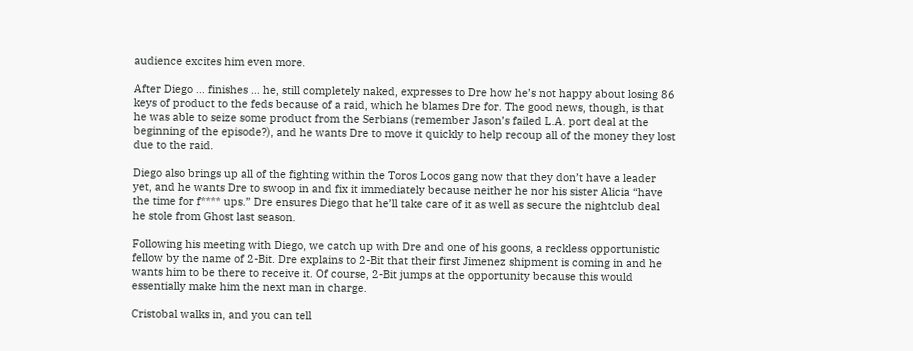audience excites him even more.

After Diego … finishes … he, still completely naked, expresses to Dre how he’s not happy about losing 86 keys of product to the feds because of a raid, which he blames Dre for. The good news, though, is that he was able to seize some product from the Serbians (remember Jason’s failed L.A. port deal at the beginning of the episode?), and he wants Dre to move it quickly to help recoup all of the money they lost due to the raid.

Diego also brings up all of the fighting within the Toros Locos gang now that they don’t have a leader yet, and he wants Dre to swoop in and fix it immediately because neither he nor his sister Alicia “have the time for f**** ups.” Dre ensures Diego that he’ll take care of it as well as secure the nightclub deal he stole from Ghost last season.

Following his meeting with Diego, we catch up with Dre and one of his goons, a reckless opportunistic fellow by the name of 2-Bit. Dre explains to 2-Bit that their first Jimenez shipment is coming in and he wants him to be there to receive it. Of course, 2-Bit jumps at the opportunity because this would essentially make him the next man in charge.

Cristobal walks in, and you can tell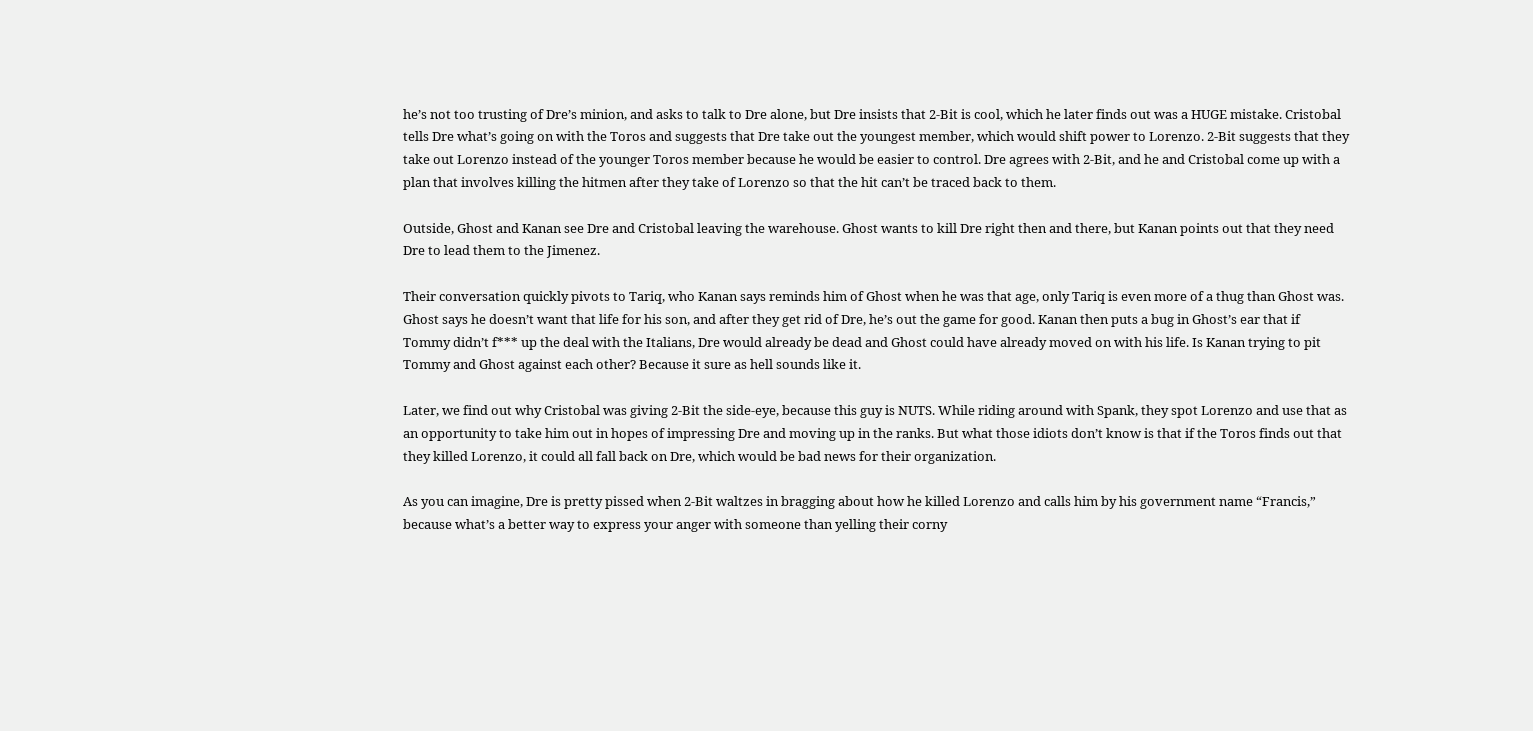he’s not too trusting of Dre’s minion, and asks to talk to Dre alone, but Dre insists that 2-Bit is cool, which he later finds out was a HUGE mistake. Cristobal tells Dre what’s going on with the Toros and suggests that Dre take out the youngest member, which would shift power to Lorenzo. 2-Bit suggests that they take out Lorenzo instead of the younger Toros member because he would be easier to control. Dre agrees with 2-Bit, and he and Cristobal come up with a plan that involves killing the hitmen after they take of Lorenzo so that the hit can’t be traced back to them.

Outside, Ghost and Kanan see Dre and Cristobal leaving the warehouse. Ghost wants to kill Dre right then and there, but Kanan points out that they need Dre to lead them to the Jimenez.

Their conversation quickly pivots to Tariq, who Kanan says reminds him of Ghost when he was that age, only Tariq is even more of a thug than Ghost was. Ghost says he doesn’t want that life for his son, and after they get rid of Dre, he’s out the game for good. Kanan then puts a bug in Ghost’s ear that if Tommy didn’t f*** up the deal with the Italians, Dre would already be dead and Ghost could have already moved on with his life. Is Kanan trying to pit Tommy and Ghost against each other? Because it sure as hell sounds like it.

Later, we find out why Cristobal was giving 2-Bit the side-eye, because this guy is NUTS. While riding around with Spank, they spot Lorenzo and use that as an opportunity to take him out in hopes of impressing Dre and moving up in the ranks. But what those idiots don’t know is that if the Toros finds out that they killed Lorenzo, it could all fall back on Dre, which would be bad news for their organization.

As you can imagine, Dre is pretty pissed when 2-Bit waltzes in bragging about how he killed Lorenzo and calls him by his government name “Francis,” because what’s a better way to express your anger with someone than yelling their corny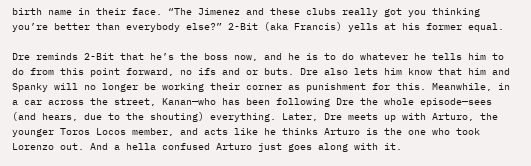birth name in their face. “The Jimenez and these clubs really got you thinking you’re better than everybody else?” 2-Bit (aka Francis) yells at his former equal.

Dre reminds 2-Bit that he’s the boss now, and he is to do whatever he tells him to do from this point forward, no ifs and or buts. Dre also lets him know that him and Spanky will no longer be working their corner as punishment for this. Meanwhile, in a car across the street, Kanan—who has been following Dre the whole episode—sees (and hears, due to the shouting) everything. Later, Dre meets up with Arturo, the younger Toros Locos member, and acts like he thinks Arturo is the one who took Lorenzo out. And a hella confused Arturo just goes along with it.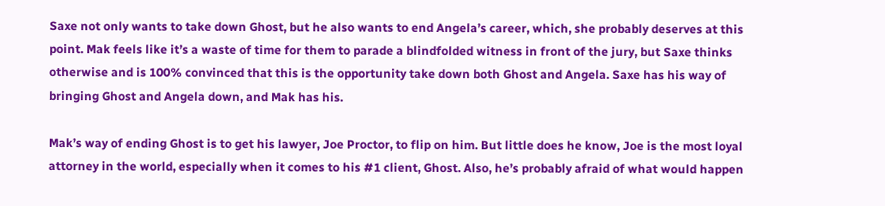Saxe not only wants to take down Ghost, but he also wants to end Angela’s career, which, she probably deserves at this point. Mak feels like it’s a waste of time for them to parade a blindfolded witness in front of the jury, but Saxe thinks otherwise and is 100% convinced that this is the opportunity take down both Ghost and Angela. Saxe has his way of bringing Ghost and Angela down, and Mak has his.

Mak’s way of ending Ghost is to get his lawyer, Joe Proctor, to flip on him. But little does he know, Joe is the most loyal attorney in the world, especially when it comes to his #1 client, Ghost. Also, he’s probably afraid of what would happen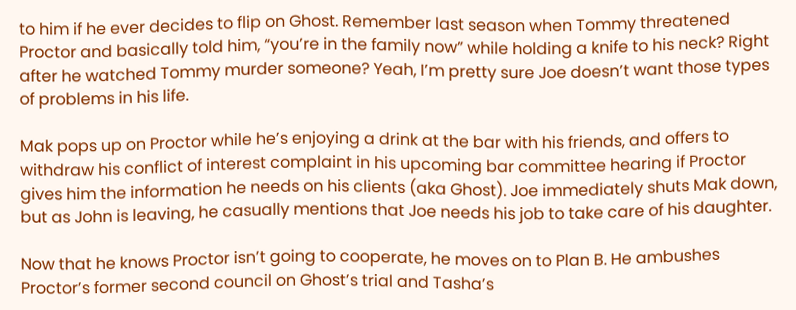to him if he ever decides to flip on Ghost. Remember last season when Tommy threatened Proctor and basically told him, “you’re in the family now” while holding a knife to his neck? Right after he watched Tommy murder someone? Yeah, I’m pretty sure Joe doesn’t want those types of problems in his life.

Mak pops up on Proctor while he’s enjoying a drink at the bar with his friends, and offers to withdraw his conflict of interest complaint in his upcoming bar committee hearing if Proctor gives him the information he needs on his clients (aka Ghost). Joe immediately shuts Mak down, but as John is leaving, he casually mentions that Joe needs his job to take care of his daughter.

Now that he knows Proctor isn’t going to cooperate, he moves on to Plan B. He ambushes Proctor’s former second council on Ghost’s trial and Tasha’s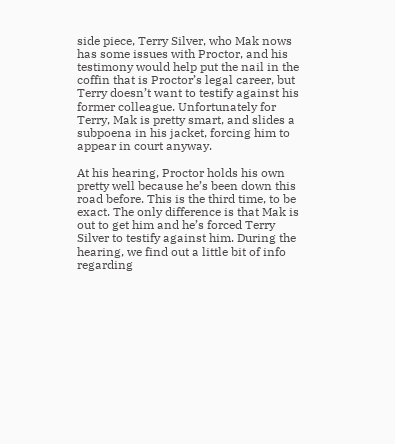side piece, Terry Silver, who Mak nows has some issues with Proctor, and his testimony would help put the nail in the coffin that is Proctor’s legal career, but Terry doesn’t want to testify against his former colleague. Unfortunately for Terry, Mak is pretty smart, and slides a subpoena in his jacket, forcing him to appear in court anyway.

At his hearing, Proctor holds his own pretty well because he’s been down this road before. This is the third time, to be exact. The only difference is that Mak is out to get him and he’s forced Terry Silver to testify against him. During the hearing, we find out a little bit of info regarding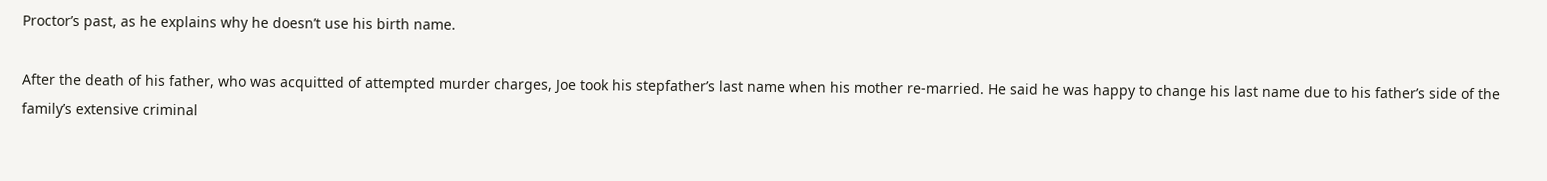Proctor’s past, as he explains why he doesn’t use his birth name.

After the death of his father, who was acquitted of attempted murder charges, Joe took his stepfather’s last name when his mother re-married. He said he was happy to change his last name due to his father’s side of the family’s extensive criminal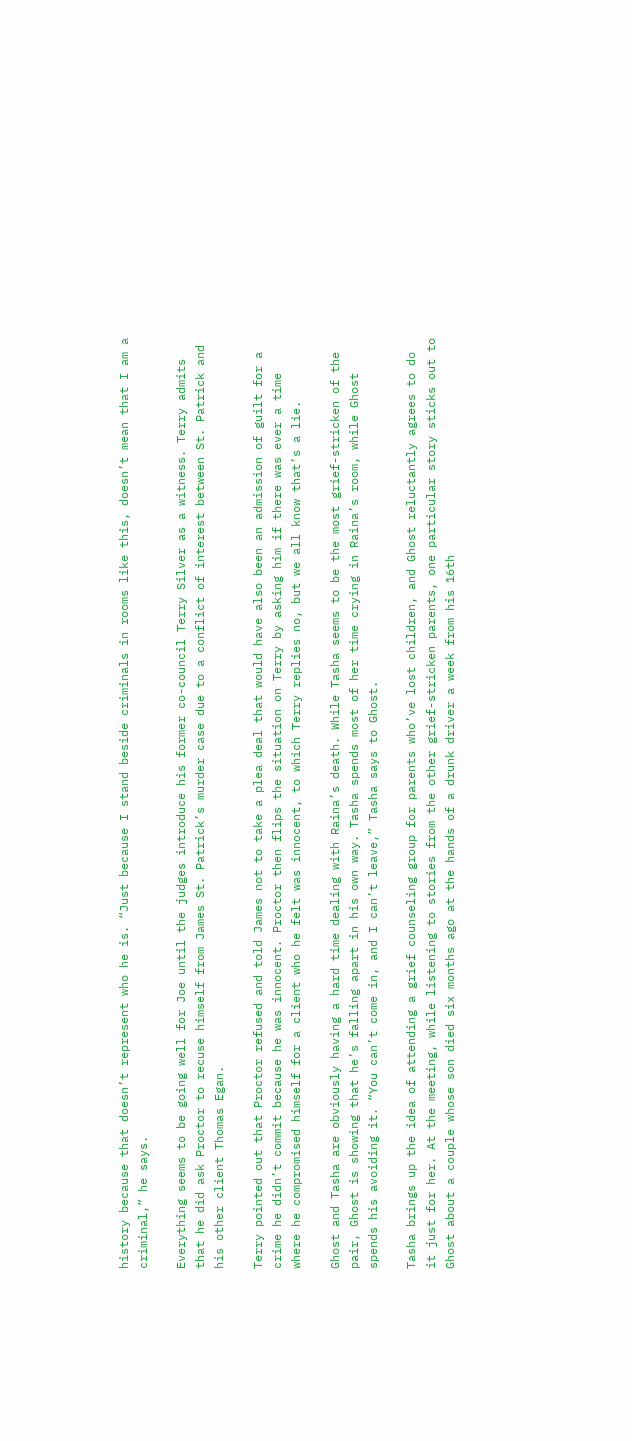history because that doesn’t represent who he is. “Just because I stand beside criminals in rooms like this, doesn’t mean that I am a criminal,” he says.

Everything seems to be going well for Joe until the judges introduce his former co-council Terry Silver as a witness. Terry admits that he did ask Proctor to recuse himself from James St. Patrick’s murder case due to a conflict of interest between St. Patrick and his other client Thomas Egan.

Terry pointed out that Proctor refused and told James not to take a plea deal that would have also been an admission of guilt for a crime he didn’t commit because he was innocent. Proctor then flips the situation on Terry by asking him if there was ever a time where he compromised himself for a client who he felt was innocent, to which Terry replies no, but we all know that’s a lie.

Ghost and Tasha are obviously having a hard time dealing with Raina’s death. While Tasha seems to be the most grief-stricken of the pair, Ghost is showing that he’s falling apart in his own way. Tasha spends most of her time crying in Raina’s room, while Ghost spends his avoiding it. “You can’t come in, and I can’t leave,” Tasha says to Ghost.

Tasha brings up the idea of attending a grief counseling group for parents who’ve lost children, and Ghost reluctantly agrees to do it just for her. At the meeting, while listening to stories from the other grief-stricken parents, one particular story sticks out to Ghost about a couple whose son died six months ago at the hands of a drunk driver a week from his 16th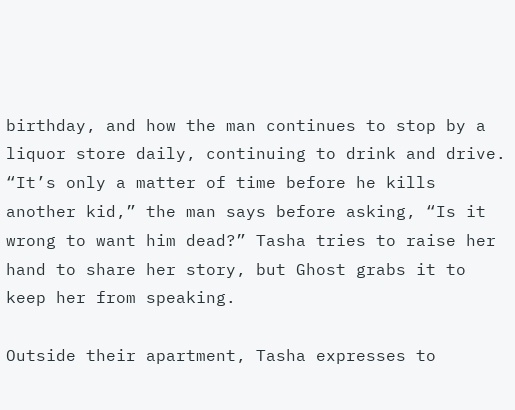birthday, and how the man continues to stop by a liquor store daily, continuing to drink and drive. “It’s only a matter of time before he kills another kid,” the man says before asking, “Is it wrong to want him dead?” Tasha tries to raise her hand to share her story, but Ghost grabs it to keep her from speaking.

Outside their apartment, Tasha expresses to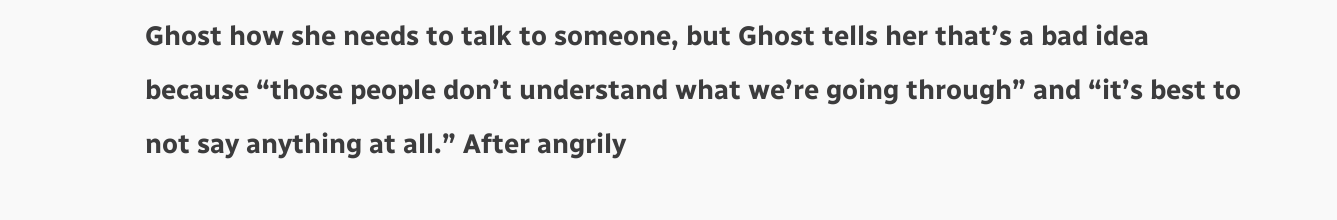Ghost how she needs to talk to someone, but Ghost tells her that’s a bad idea because “those people don’t understand what we’re going through” and “it’s best to not say anything at all.” After angrily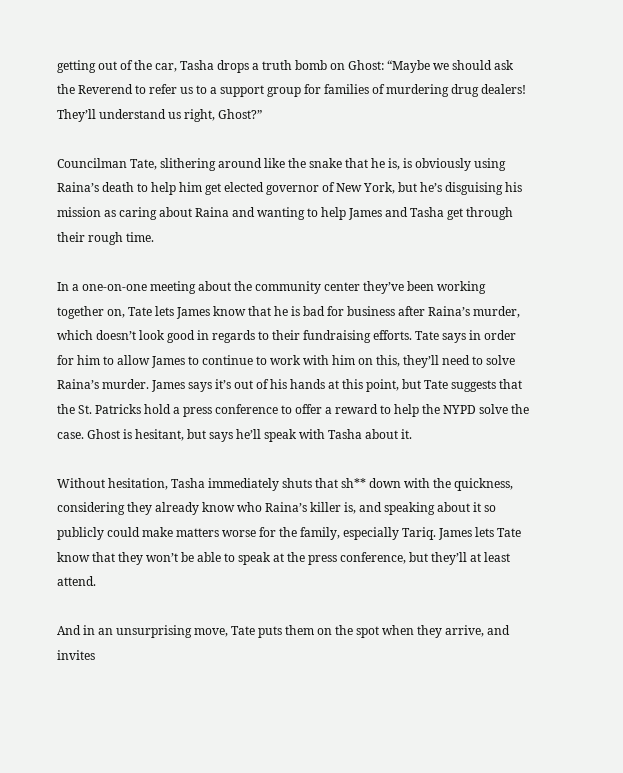getting out of the car, Tasha drops a truth bomb on Ghost: “Maybe we should ask the Reverend to refer us to a support group for families of murdering drug dealers! They’ll understand us right, Ghost?”

Councilman Tate, slithering around like the snake that he is, is obviously using Raina’s death to help him get elected governor of New York, but he’s disguising his mission as caring about Raina and wanting to help James and Tasha get through their rough time.

In a one-on-one meeting about the community center they’ve been working together on, Tate lets James know that he is bad for business after Raina’s murder, which doesn’t look good in regards to their fundraising efforts. Tate says in order for him to allow James to continue to work with him on this, they’ll need to solve Raina’s murder. James says it’s out of his hands at this point, but Tate suggests that the St. Patricks hold a press conference to offer a reward to help the NYPD solve the case. Ghost is hesitant, but says he’ll speak with Tasha about it.

Without hesitation, Tasha immediately shuts that sh** down with the quickness, considering they already know who Raina’s killer is, and speaking about it so publicly could make matters worse for the family, especially Tariq. James lets Tate know that they won’t be able to speak at the press conference, but they’ll at least attend.

And in an unsurprising move, Tate puts them on the spot when they arrive, and invites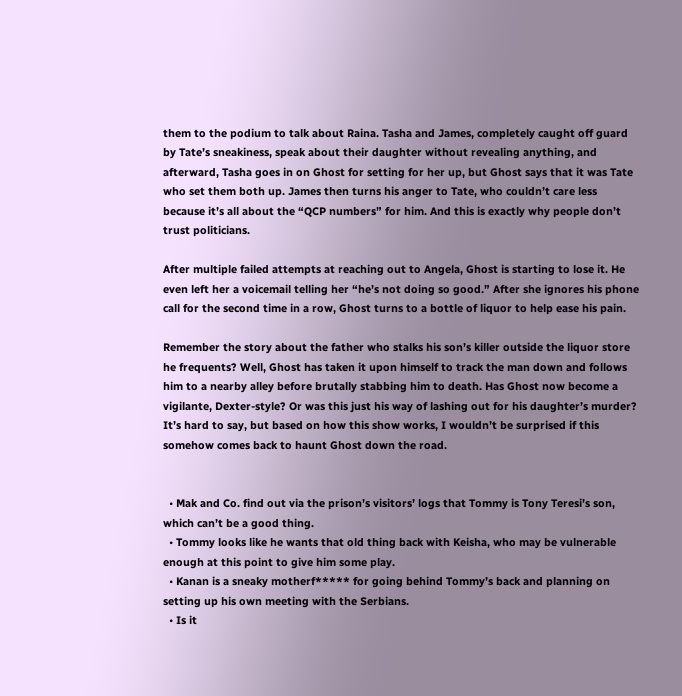them to the podium to talk about Raina. Tasha and James, completely caught off guard by Tate’s sneakiness, speak about their daughter without revealing anything, and afterward, Tasha goes in on Ghost for setting for her up, but Ghost says that it was Tate who set them both up. James then turns his anger to Tate, who couldn’t care less because it’s all about the “QCP numbers” for him. And this is exactly why people don’t trust politicians.

After multiple failed attempts at reaching out to Angela, Ghost is starting to lose it. He even left her a voicemail telling her “he’s not doing so good.” After she ignores his phone call for the second time in a row, Ghost turns to a bottle of liquor to help ease his pain.

Remember the story about the father who stalks his son’s killer outside the liquor store he frequents? Well, Ghost has taken it upon himself to track the man down and follows him to a nearby alley before brutally stabbing him to death. Has Ghost now become a vigilante, Dexter-style? Or was this just his way of lashing out for his daughter’s murder? It’s hard to say, but based on how this show works, I wouldn’t be surprised if this somehow comes back to haunt Ghost down the road.


  • Mak and Co. find out via the prison’s visitors’ logs that Tommy is Tony Teresi’s son, which can’t be a good thing.
  • Tommy looks like he wants that old thing back with Keisha, who may be vulnerable enough at this point to give him some play.
  • Kanan is a sneaky motherf***** for going behind Tommy’s back and planning on setting up his own meeting with the Serbians.
  • Is it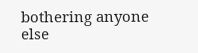bothering anyone else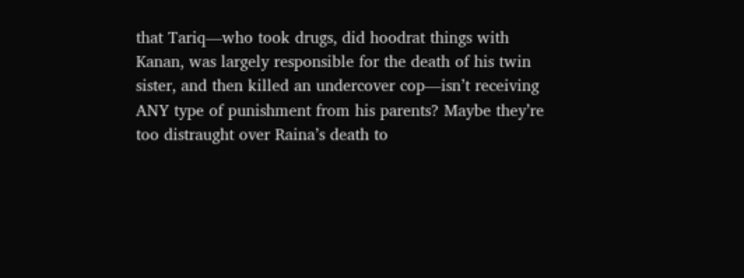that Tariq—who took drugs, did hoodrat things with Kanan, was largely responsible for the death of his twin sister, and then killed an undercover cop—isn’t receiving ANY type of punishment from his parents? Maybe they’re too distraught over Raina’s death to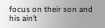focus on their son and his ain’t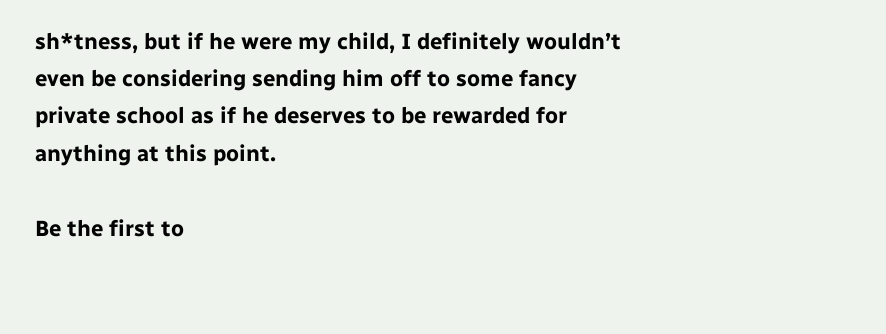sh*tness, but if he were my child, I definitely wouldn’t even be considering sending him off to some fancy private school as if he deserves to be rewarded for anything at this point.

Be the first to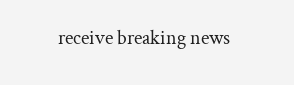receive breaking news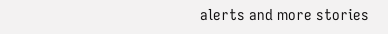alerts and more stories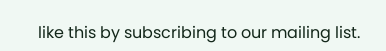like this by subscribing to our mailing list.